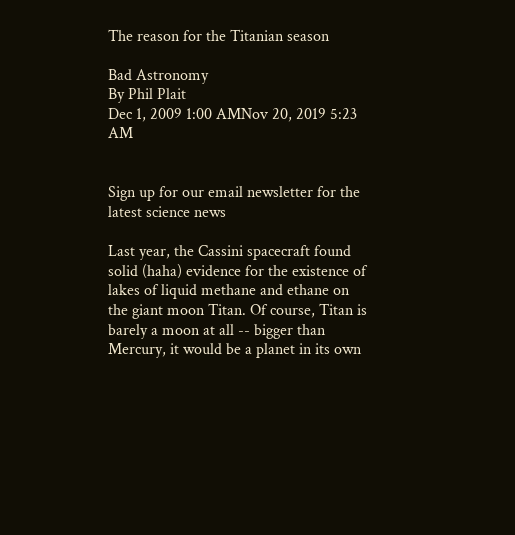The reason for the Titanian season

Bad Astronomy
By Phil Plait
Dec 1, 2009 1:00 AMNov 20, 2019 5:23 AM


Sign up for our email newsletter for the latest science news

Last year, the Cassini spacecraft found solid (haha) evidence for the existence of lakes of liquid methane and ethane on the giant moon Titan. Of course, Titan is barely a moon at all -- bigger than Mercury, it would be a planet in its own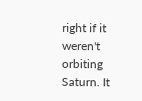right if it weren't orbiting Saturn. It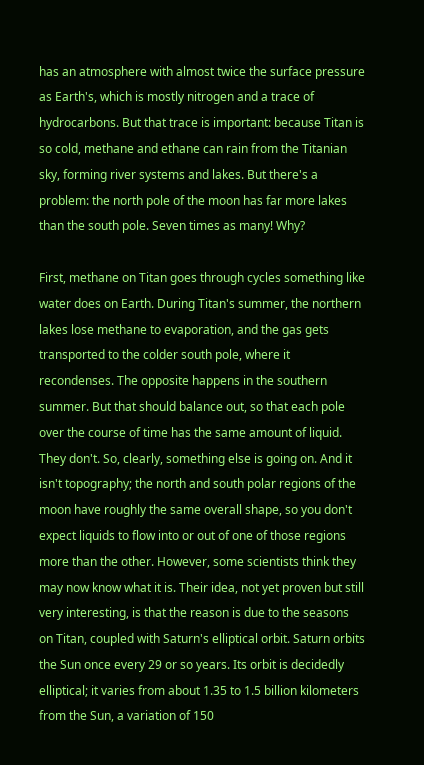has an atmosphere with almost twice the surface pressure as Earth's, which is mostly nitrogen and a trace of hydrocarbons. But that trace is important: because Titan is so cold, methane and ethane can rain from the Titanian sky, forming river systems and lakes. But there's a problem: the north pole of the moon has far more lakes than the south pole. Seven times as many! Why?

First, methane on Titan goes through cycles something like water does on Earth. During Titan's summer, the northern lakes lose methane to evaporation, and the gas gets transported to the colder south pole, where it recondenses. The opposite happens in the southern summer. But that should balance out, so that each pole over the course of time has the same amount of liquid. They don't. So, clearly, something else is going on. And it isn't topography; the north and south polar regions of the moon have roughly the same overall shape, so you don't expect liquids to flow into or out of one of those regions more than the other. However, some scientists think they may now know what it is. Their idea, not yet proven but still very interesting, is that the reason is due to the seasons on Titan, coupled with Saturn's elliptical orbit. Saturn orbits the Sun once every 29 or so years. Its orbit is decidedly elliptical; it varies from about 1.35 to 1.5 billion kilometers from the Sun, a variation of 150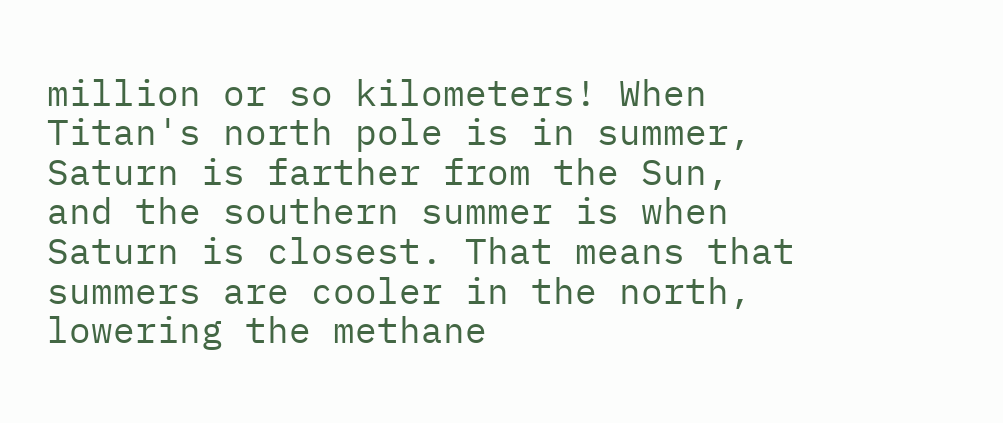million or so kilometers! When Titan's north pole is in summer, Saturn is farther from the Sun, and the southern summer is when Saturn is closest. That means that summers are cooler in the north, lowering the methane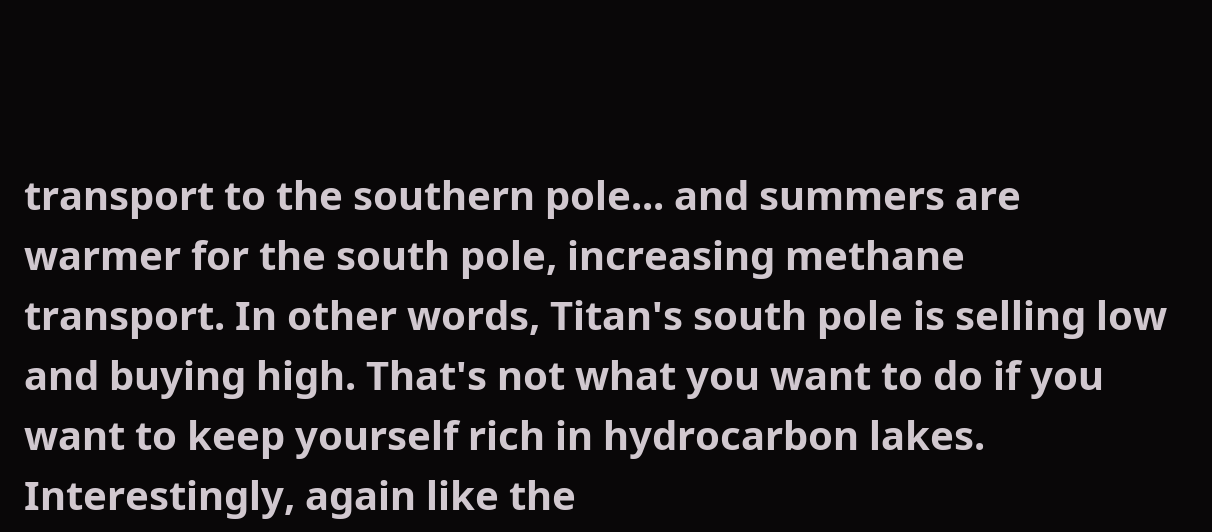transport to the southern pole... and summers are warmer for the south pole, increasing methane transport. In other words, Titan's south pole is selling low and buying high. That's not what you want to do if you want to keep yourself rich in hydrocarbon lakes. Interestingly, again like the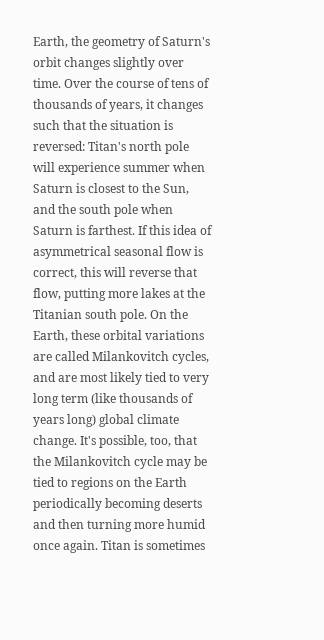Earth, the geometry of Saturn's orbit changes slightly over time. Over the course of tens of thousands of years, it changes such that the situation is reversed: Titan's north pole will experience summer when Saturn is closest to the Sun, and the south pole when Saturn is farthest. If this idea of asymmetrical seasonal flow is correct, this will reverse that flow, putting more lakes at the Titanian south pole. On the Earth, these orbital variations are called Milankovitch cycles, and are most likely tied to very long term (like thousands of years long) global climate change. It's possible, too, that the Milankovitch cycle may be tied to regions on the Earth periodically becoming deserts and then turning more humid once again. Titan is sometimes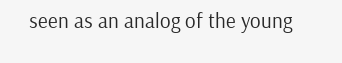seen as an analog of the young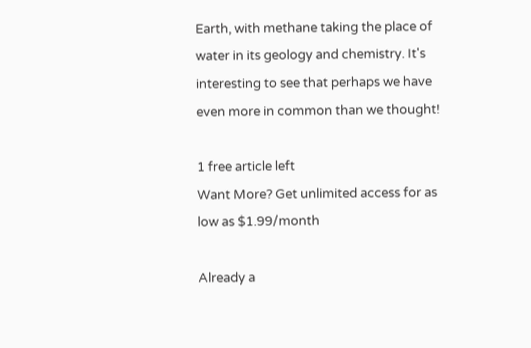Earth, with methane taking the place of water in its geology and chemistry. It's interesting to see that perhaps we have even more in common than we thought!

1 free article left
Want More? Get unlimited access for as low as $1.99/month

Already a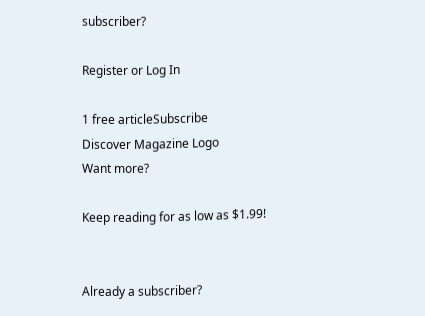subscriber?

Register or Log In

1 free articleSubscribe
Discover Magazine Logo
Want more?

Keep reading for as low as $1.99!


Already a subscriber?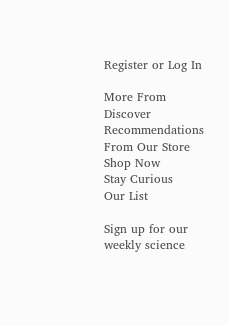Register or Log In

More From Discover
Recommendations From Our Store
Shop Now
Stay Curious
Our List

Sign up for our weekly science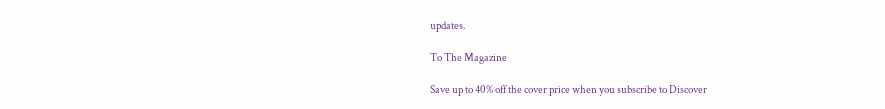updates.

To The Magazine

Save up to 40% off the cover price when you subscribe to Discover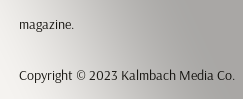magazine.

Copyright © 2023 Kalmbach Media Co.